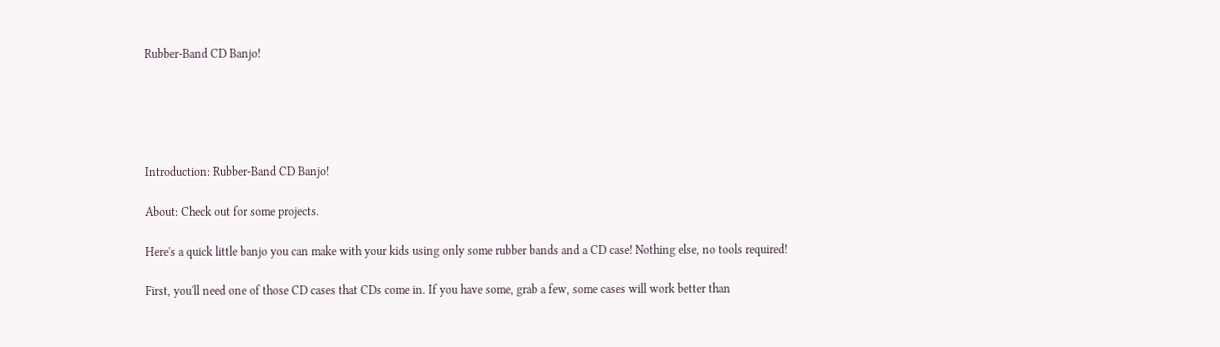Rubber-Band CD Banjo!





Introduction: Rubber-Band CD Banjo!

About: Check out for some projects.

Here's a quick little banjo you can make with your kids using only some rubber bands and a CD case! Nothing else, no tools required!

First, you'll need one of those CD cases that CDs come in. If you have some, grab a few, some cases will work better than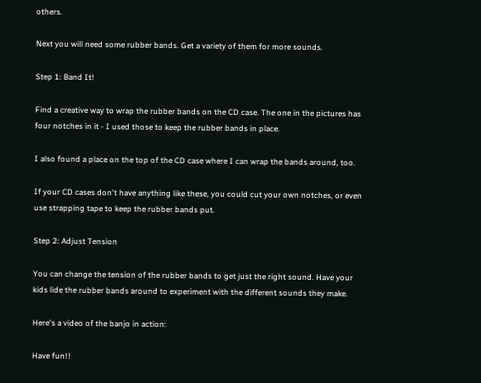others.

Next you will need some rubber bands. Get a variety of them for more sounds.

Step 1: Band It!

Find a creative way to wrap the rubber bands on the CD case. The one in the pictures has four notches in it - I used those to keep the rubber bands in place.

I also found a place on the top of the CD case where I can wrap the bands around, too.

If your CD cases don't have anything like these, you could cut your own notches, or even use strapping tape to keep the rubber bands put.

Step 2: Adjust Tension

You can change the tension of the rubber bands to get just the right sound. Have your kids lide the rubber bands around to experiment with the different sounds they make.

Here's a video of the banjo in action:

Have fun!!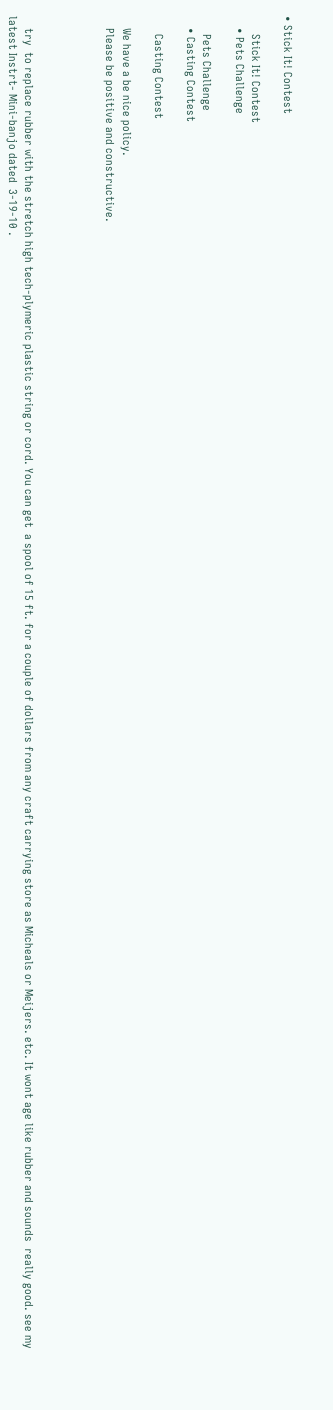• Stick It! Contest

      Stick It! Contest
    • Pets Challenge

      Pets Challenge
    • Casting Contest

      Casting Contest

    We have a be nice policy.
    Please be positive and constructive.




    try  to replace rubber with the stretch high tech-plymeric plastic string or cord. You can get  a spool of 15 ft. for a couple of dollars from any craft carrying store as Micheals or Meijers. etc. It wont age like rubber and sounds  really good. see my latest Instrt- Mini-banjo dated  3-19-10 .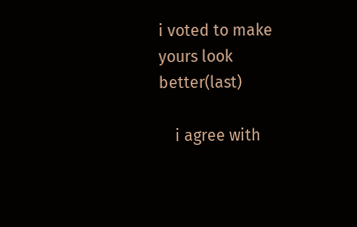i voted to make yours look better(last)

    i agree with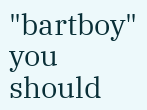"bartboy" you should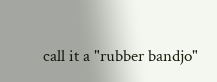call it a "rubber bandjo"